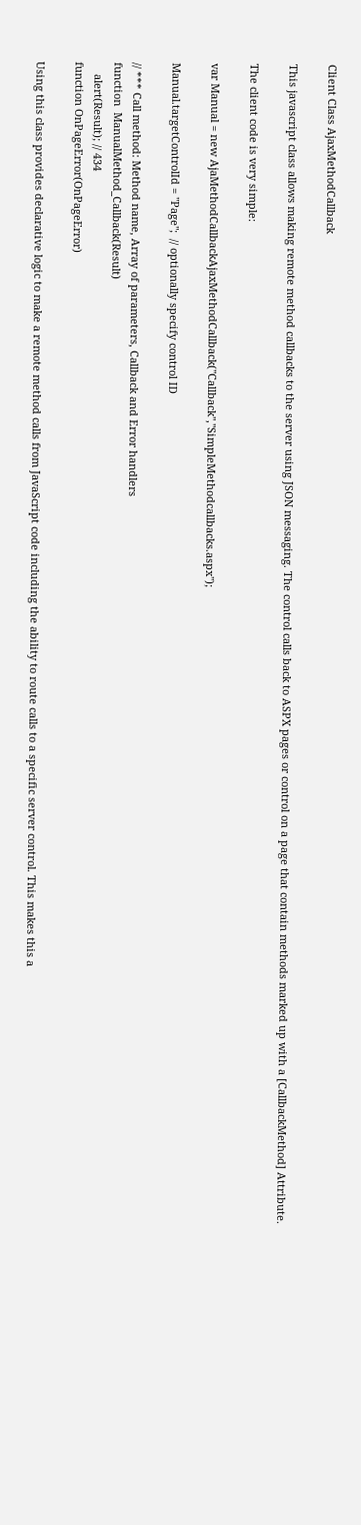Client Class AjaxMethodCallback

This javascript class allows making remote method callbacks to the server using JSON messaging. The control calls back to ASPX pages or control on a page that contain methods marked up with a [CallbackMethod] Attribute.

The client code is very simple:

var Manual = new AjaMethodCallbackAjaxMethodCallback("Callback","SimpleMethodcallbacks.aspx");

Manual.targetControlId = "Page";  // optionally specify control ID

// *** Call method: Method name, Array of parameters, Callback and Error handlers
function  ManualMethod_Callback(Result)
    alert(Result); // 434
function OnPageError(OnPageError)

Using this class provides declarative logic to make a remote method calls from JavaScript code including the ability to route calls to a specific server control. This makes this a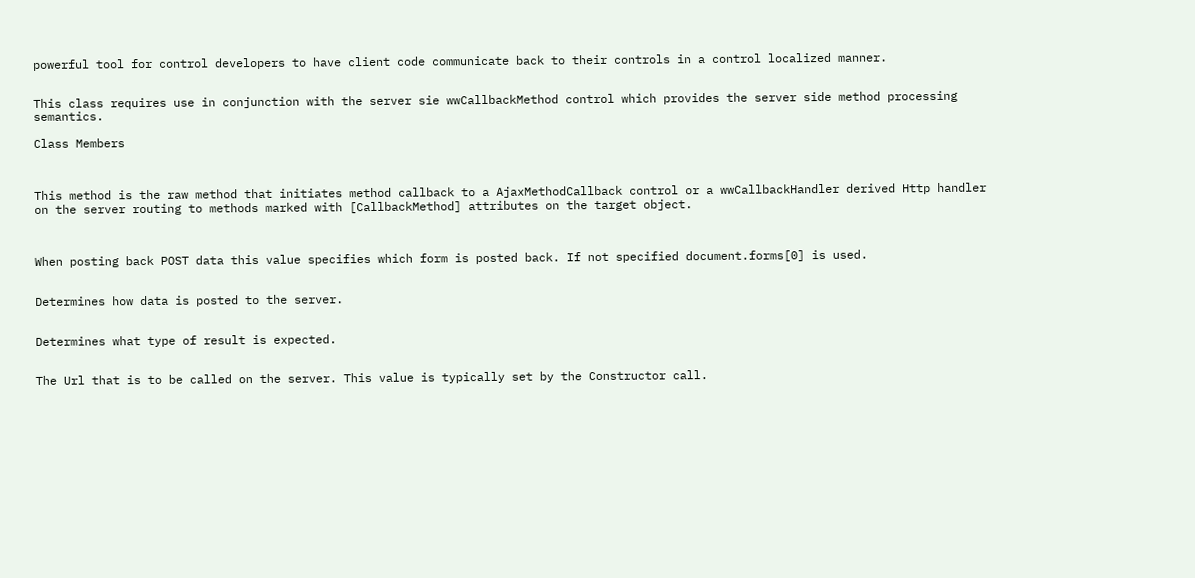powerful tool for control developers to have client code communicate back to their controls in a control localized manner.


This class requires use in conjunction with the server sie wwCallbackMethod control which provides the server side method processing semantics.

Class Members



This method is the raw method that initiates method callback to a AjaxMethodCallback control or a wwCallbackHandler derived Http handler on the server routing to methods marked with [CallbackMethod] attributes on the target object.



When posting back POST data this value specifies which form is posted back. If not specified document.forms[0] is used.


Determines how data is posted to the server.


Determines what type of result is expected.


The Url that is to be called on the server. This value is typically set by the Constructor call.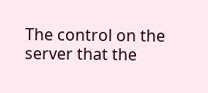The control on the server that the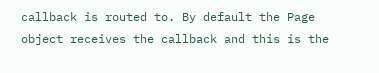callback is routed to. By default the Page object receives the callback and this is the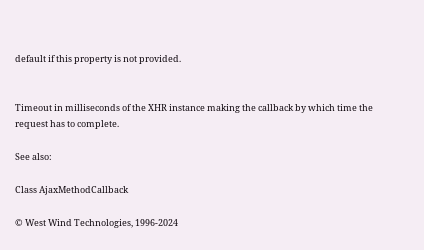default if this property is not provided.


Timeout in milliseconds of the XHR instance making the callback by which time the request has to complete.

See also:

Class AjaxMethodCallback

© West Wind Technologies, 1996-2024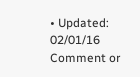• Updated: 02/01/16
Comment or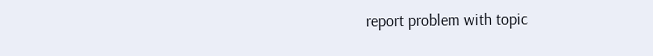report problem with topic